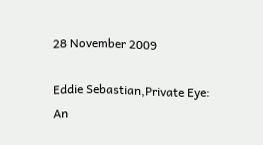28 November 2009

Eddie Sebastian,Private Eye: An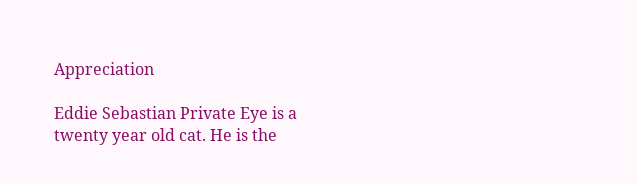Appreciation

Eddie Sebastian Private Eye is a twenty year old cat. He is the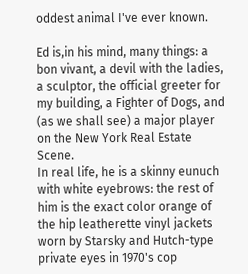oddest animal I've ever known.

Ed is,in his mind, many things: a bon vivant, a devil with the ladies, a sculptor, the official greeter for my building, a Fighter of Dogs, and (as we shall see) a major player on the New York Real Estate Scene.
In real life, he is a skinny eunuch with white eyebrows: the rest of him is the exact color orange of the hip leatherette vinyl jackets worn by Starsky and Hutch-type private eyes in 1970's cop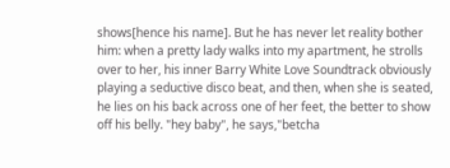shows[hence his name]. But he has never let reality bother him: when a pretty lady walks into my apartment, he strolls over to her, his inner Barry White Love Soundtrack obviously playing a seductive disco beat, and then, when she is seated, he lies on his back across one of her feet, the better to show off his belly. "hey baby", he says,"betcha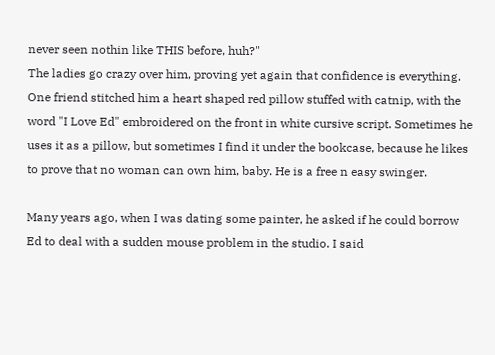never seen nothin like THIS before, huh?"
The ladies go crazy over him, proving yet again that confidence is everything. One friend stitched him a heart shaped red pillow stuffed with catnip, with the word "I Love Ed" embroidered on the front in white cursive script. Sometimes he uses it as a pillow, but sometimes I find it under the bookcase, because he likes to prove that no woman can own him, baby. He is a free n easy swinger.

Many years ago, when I was dating some painter, he asked if he could borrow Ed to deal with a sudden mouse problem in the studio. I said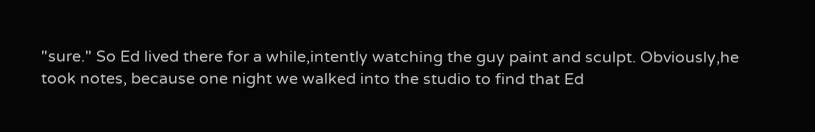"sure." So Ed lived there for a while,intently watching the guy paint and sculpt. Obviously,he took notes, because one night we walked into the studio to find that Ed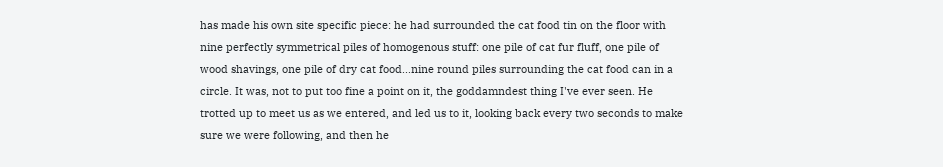has made his own site specific piece: he had surrounded the cat food tin on the floor with nine perfectly symmetrical piles of homogenous stuff: one pile of cat fur fluff, one pile of wood shavings, one pile of dry cat food...nine round piles surrounding the cat food can in a circle. It was, not to put too fine a point on it, the goddamndest thing I've ever seen. He trotted up to meet us as we entered, and led us to it, looking back every two seconds to make sure we were following, and then he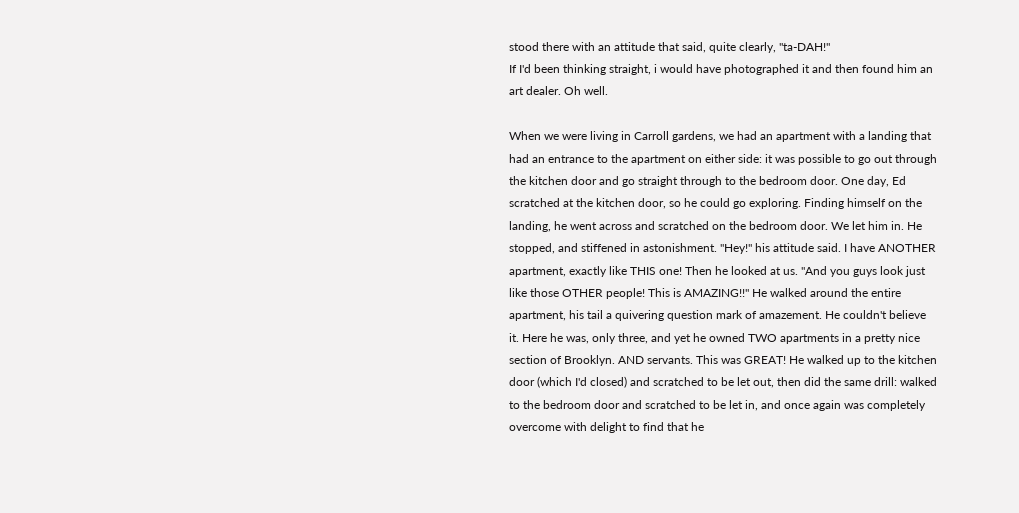stood there with an attitude that said, quite clearly, "ta-DAH!"
If I'd been thinking straight, i would have photographed it and then found him an art dealer. Oh well.

When we were living in Carroll gardens, we had an apartment with a landing that had an entrance to the apartment on either side: it was possible to go out through the kitchen door and go straight through to the bedroom door. One day, Ed scratched at the kitchen door, so he could go exploring. Finding himself on the landing, he went across and scratched on the bedroom door. We let him in. He stopped, and stiffened in astonishment. "Hey!" his attitude said. I have ANOTHER apartment, exactly like THIS one! Then he looked at us. "And you guys look just like those OTHER people! This is AMAZING!!" He walked around the entire apartment, his tail a quivering question mark of amazement. He couldn't believe it. Here he was, only three, and yet he owned TWO apartments in a pretty nice section of Brooklyn. AND servants. This was GREAT! He walked up to the kitchen door (which I'd closed) and scratched to be let out, then did the same drill: walked to the bedroom door and scratched to be let in, and once again was completely overcome with delight to find that he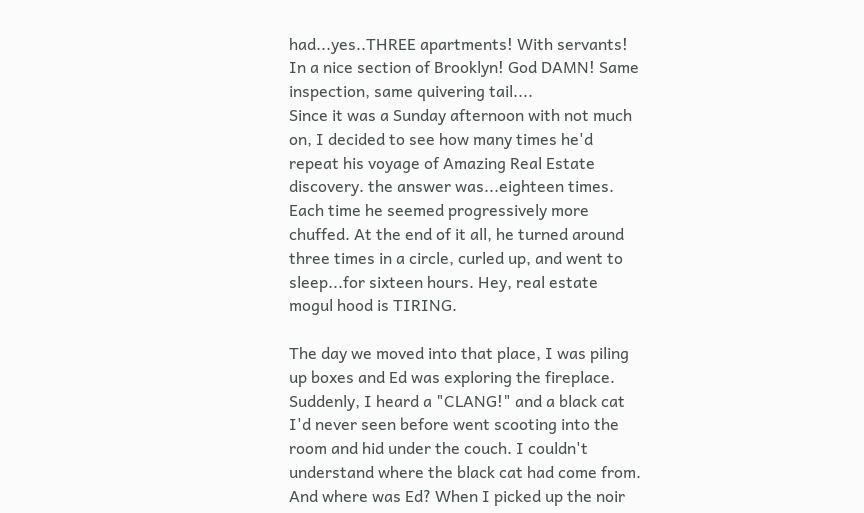had...yes..THREE apartments! With servants! In a nice section of Brooklyn! God DAMN! Same inspection, same quivering tail....
Since it was a Sunday afternoon with not much on, I decided to see how many times he'd repeat his voyage of Amazing Real Estate discovery. the answer was...eighteen times. Each time he seemed progressively more chuffed. At the end of it all, he turned around three times in a circle, curled up, and went to sleep...for sixteen hours. Hey, real estate mogul hood is TIRING.

The day we moved into that place, I was piling up boxes and Ed was exploring the fireplace. Suddenly, I heard a "CLANG!" and a black cat I'd never seen before went scooting into the room and hid under the couch. I couldn't understand where the black cat had come from. And where was Ed? When I picked up the noir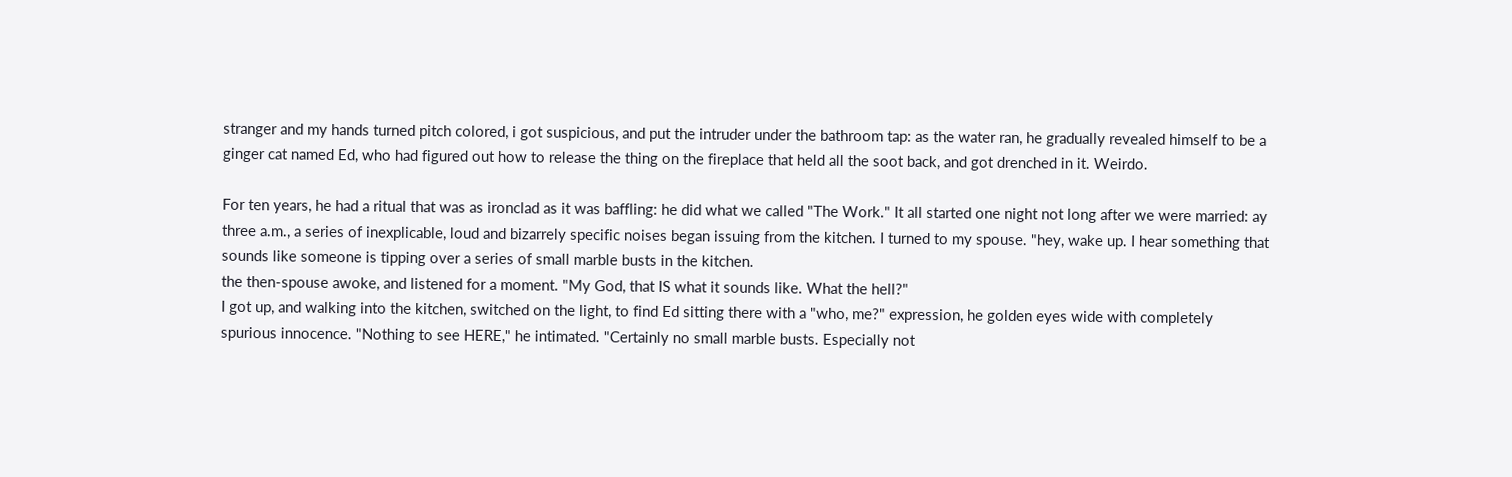stranger and my hands turned pitch colored, i got suspicious, and put the intruder under the bathroom tap: as the water ran, he gradually revealed himself to be a ginger cat named Ed, who had figured out how to release the thing on the fireplace that held all the soot back, and got drenched in it. Weirdo.

For ten years, he had a ritual that was as ironclad as it was baffling: he did what we called "The Work." It all started one night not long after we were married: ay three a.m., a series of inexplicable, loud and bizarrely specific noises began issuing from the kitchen. I turned to my spouse. "hey, wake up. I hear something that sounds like someone is tipping over a series of small marble busts in the kitchen.
the then-spouse awoke, and listened for a moment. "My God, that IS what it sounds like. What the hell?"
I got up, and walking into the kitchen, switched on the light, to find Ed sitting there with a "who, me?" expression, he golden eyes wide with completely spurious innocence. "Nothing to see HERE," he intimated. "Certainly no small marble busts. Especially not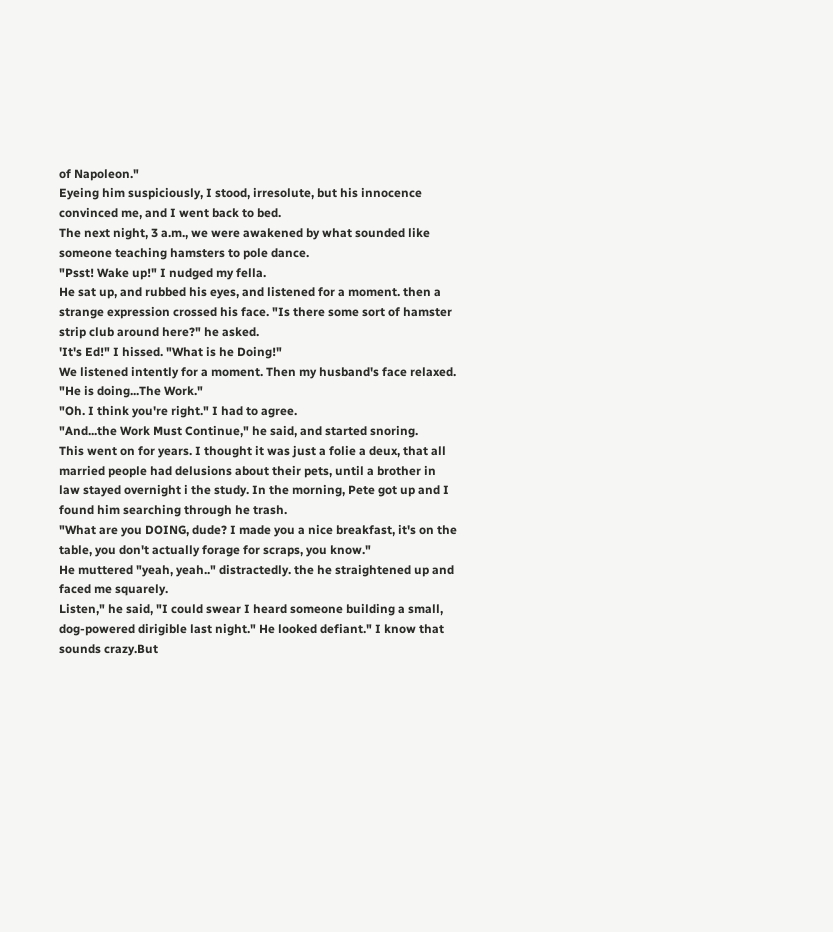of Napoleon."
Eyeing him suspiciously, I stood, irresolute, but his innocence convinced me, and I went back to bed.
The next night, 3 a.m., we were awakened by what sounded like someone teaching hamsters to pole dance.
"Psst! Wake up!" I nudged my fella.
He sat up, and rubbed his eyes, and listened for a moment. then a strange expression crossed his face. "Is there some sort of hamster strip club around here?" he asked.
'It's Ed!" I hissed. "What is he Doing!"
We listened intently for a moment. Then my husband's face relaxed.
"He is doing...The Work."
"Oh. I think you're right." I had to agree.
"And...the Work Must Continue," he said, and started snoring.
This went on for years. I thought it was just a folie a deux, that all married people had delusions about their pets, until a brother in law stayed overnight i the study. In the morning, Pete got up and I found him searching through he trash.
"What are you DOING, dude? I made you a nice breakfast, it's on the table, you don't actually forage for scraps, you know."
He muttered "yeah, yeah.." distractedly. the he straightened up and faced me squarely.
Listen," he said, "I could swear I heard someone building a small, dog-powered dirigible last night." He looked defiant." I know that sounds crazy.But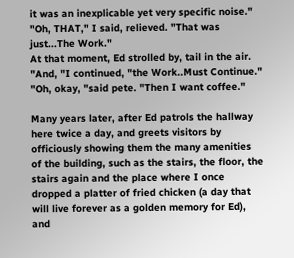it was an inexplicable yet very specific noise."
"Oh, THAT," I said, relieved. "That was just...The Work."
At that moment, Ed strolled by, tail in the air.
"And, "I continued, "the Work..Must Continue."
"Oh, okay, "said pete. "Then I want coffee."

Many years later, after Ed patrols the hallway here twice a day, and greets visitors by officiously showing them the many amenities of the building, such as the stairs, the floor, the stairs again and the place where I once dropped a platter of fried chicken (a day that will live forever as a golden memory for Ed), and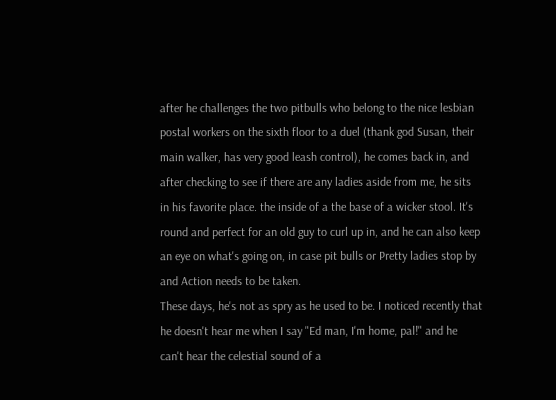after he challenges the two pitbulls who belong to the nice lesbian postal workers on the sixth floor to a duel (thank god Susan, their main walker, has very good leash control), he comes back in, and after checking to see if there are any ladies aside from me, he sits in his favorite place. the inside of a the base of a wicker stool. It's round and perfect for an old guy to curl up in, and he can also keep an eye on what's going on, in case pit bulls or Pretty ladies stop by and Action needs to be taken.
These days, he's not as spry as he used to be. I noticed recently that he doesn't hear me when I say "Ed man, I'm home, pal!" and he can't hear the celestial sound of a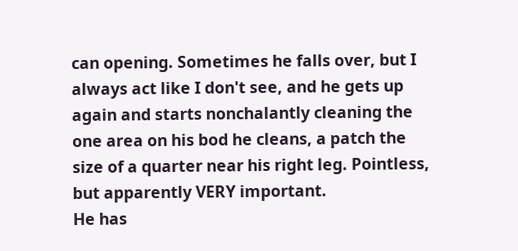can opening. Sometimes he falls over, but I always act like I don't see, and he gets up again and starts nonchalantly cleaning the one area on his bod he cleans, a patch the size of a quarter near his right leg. Pointless, but apparently VERY important.
He has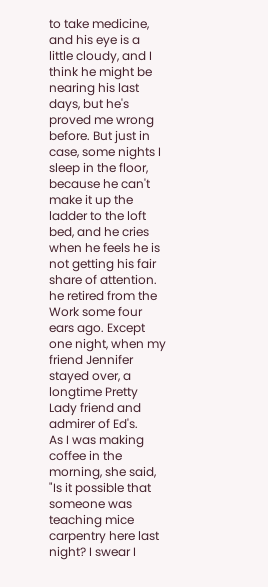to take medicine, and his eye is a little cloudy, and I think he might be nearing his last days, but he's proved me wrong before. But just in case, some nights I sleep in the floor, because he can't make it up the ladder to the loft bed, and he cries when he feels he is not getting his fair share of attention. he retired from the Work some four ears ago. Except one night, when my friend Jennifer stayed over, a longtime Pretty Lady friend and admirer of Ed's.
As I was making coffee in the morning, she said, "Is it possible that someone was teaching mice carpentry here last night? I swear I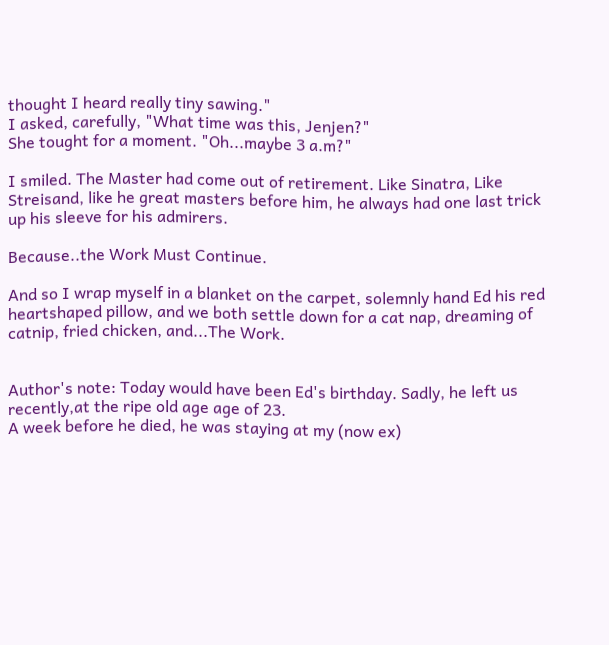thought I heard really tiny sawing."
I asked, carefully, "What time was this, Jenjen?"
She tought for a moment. "Oh...maybe 3 a.m?"

I smiled. The Master had come out of retirement. Like Sinatra, Like Streisand, like he great masters before him, he always had one last trick up his sleeve for his admirers.

Because..the Work Must Continue.

And so I wrap myself in a blanket on the carpet, solemnly hand Ed his red heartshaped pillow, and we both settle down for a cat nap, dreaming of catnip, fried chicken, and...The Work.


Author's note: Today would have been Ed's birthday. Sadly, he left us recently,at the ripe old age age of 23.
A week before he died, he was staying at my (now ex)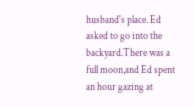husband's place. Ed asked to go into the backyard.There was a full moon,and Ed spent an hour gazing at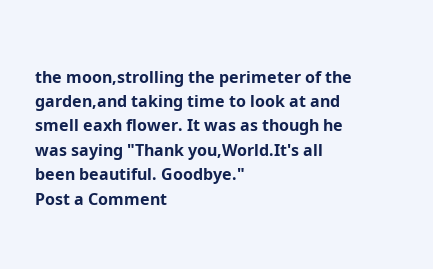the moon,strolling the perimeter of the garden,and taking time to look at and smell eaxh flower. It was as though he was saying "Thank you,World.It's all been beautiful. Goodbye."
Post a Comment